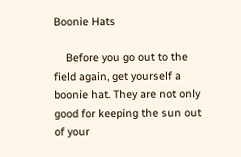Boonie Hats

    Before you go out to the field again, get yourself a boonie hat. They are not only good for keeping the sun out of your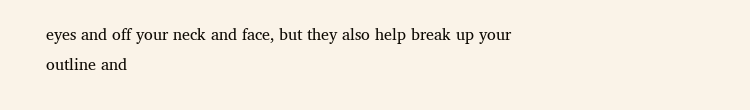eyes and off your neck and face, but they also help break up your outline and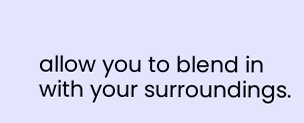allow you to blend in with your surroundings.